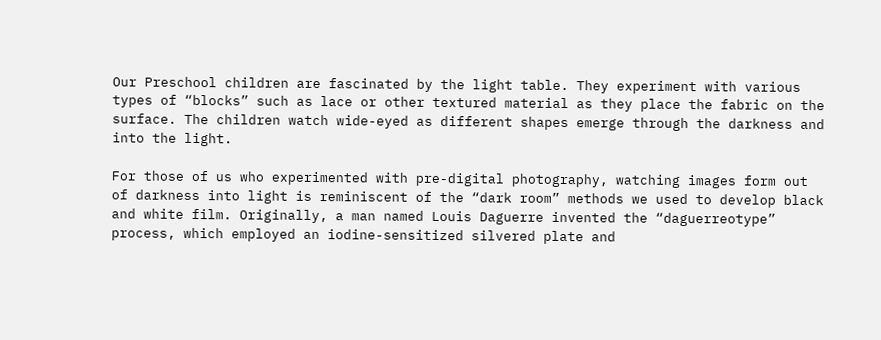Our Preschool children are fascinated by the light table. They experiment with various types of “blocks” such as lace or other textured material as they place the fabric on the surface. The children watch wide-eyed as different shapes emerge through the darkness and into the light.

For those of us who experimented with pre-digital photography, watching images form out of darkness into light is reminiscent of the “dark room” methods we used to develop black and white film. Originally, a man named Louis Daguerre invented the “daguerreotype” process, which employed an iodine-sensitized silvered plate and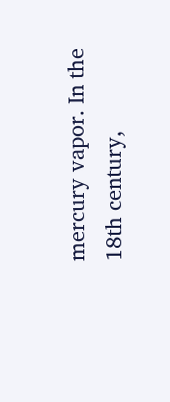mercury vapor. In the 18th century,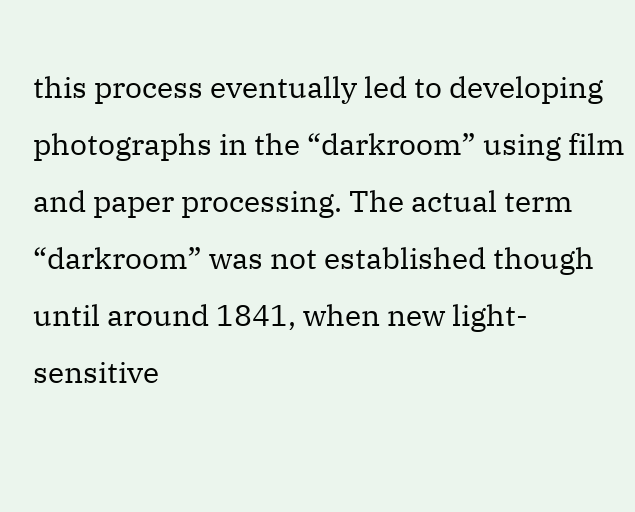this process eventually led to developing photographs in the “darkroom” using film and paper processing. The actual term “darkroom” was not established though until around 1841, when new light-sensitive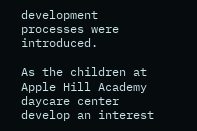development processes were introduced.

As the children at Apple Hill Academy daycare center develop an interest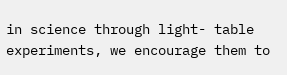in science through light- table experiments, we encourage them to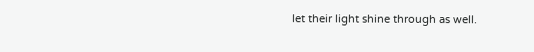let their light shine through as well.